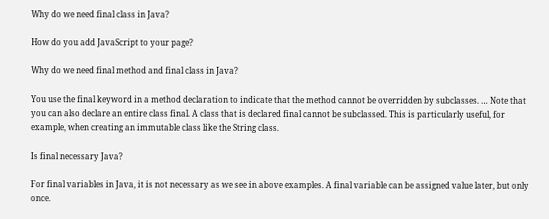Why do we need final class in Java?

How do you add JavaScript to your page?

Why do we need final method and final class in Java?

You use the final keyword in a method declaration to indicate that the method cannot be overridden by subclasses. … Note that you can also declare an entire class final. A class that is declared final cannot be subclassed. This is particularly useful, for example, when creating an immutable class like the String class.

Is final necessary Java?

For final variables in Java, it is not necessary as we see in above examples. A final variable can be assigned value later, but only once.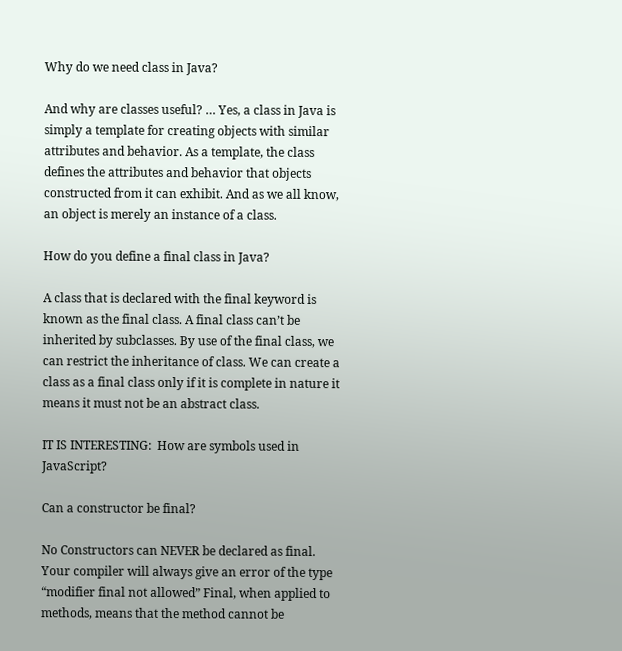Why do we need class in Java?

And why are classes useful? … Yes, a class in Java is simply a template for creating objects with similar attributes and behavior. As a template, the class defines the attributes and behavior that objects constructed from it can exhibit. And as we all know, an object is merely an instance of a class.

How do you define a final class in Java?

A class that is declared with the final keyword is known as the final class. A final class can’t be inherited by subclasses. By use of the final class, we can restrict the inheritance of class. We can create a class as a final class only if it is complete in nature it means it must not be an abstract class.

IT IS INTERESTING:  How are symbols used in JavaScript?

Can a constructor be final?

No Constructors can NEVER be declared as final. Your compiler will always give an error of the type “modifier final not allowed” Final, when applied to methods, means that the method cannot be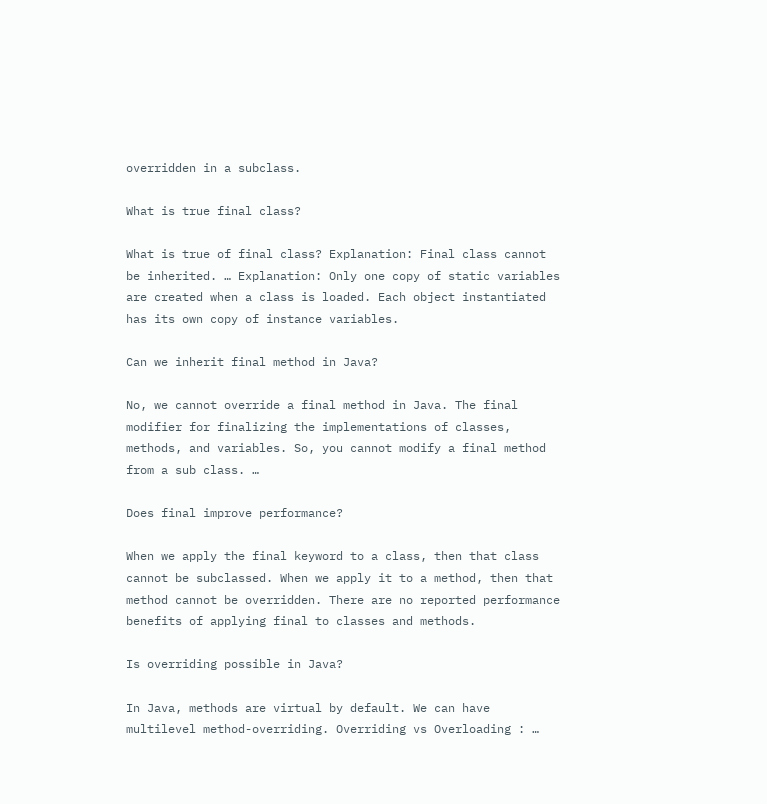overridden in a subclass.

What is true final class?

What is true of final class? Explanation: Final class cannot be inherited. … Explanation: Only one copy of static variables are created when a class is loaded. Each object instantiated has its own copy of instance variables.

Can we inherit final method in Java?

No, we cannot override a final method in Java. The final modifier for finalizing the implementations of classes, methods, and variables. So, you cannot modify a final method from a sub class. …

Does final improve performance?

When we apply the final keyword to a class, then that class cannot be subclassed. When we apply it to a method, then that method cannot be overridden. There are no reported performance benefits of applying final to classes and methods.

Is overriding possible in Java?

In Java, methods are virtual by default. We can have multilevel method-overriding. Overriding vs Overloading : …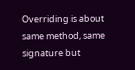Overriding is about same method, same signature but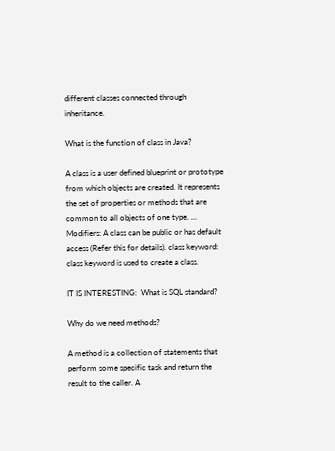different classes connected through inheritance.

What is the function of class in Java?

A class is a user defined blueprint or prototype from which objects are created. It represents the set of properties or methods that are common to all objects of one type. … Modifiers: A class can be public or has default access (Refer this for details). class keyword: class keyword is used to create a class.

IT IS INTERESTING:  What is SQL standard?

Why do we need methods?

A method is a collection of statements that perform some specific task and return the result to the caller. A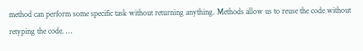method can perform some specific task without returning anything. Methods allow us to reuse the code without retyping the code. …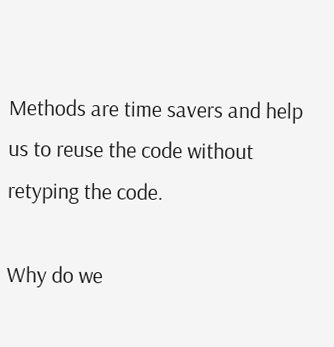Methods are time savers and help us to reuse the code without retyping the code.

Why do we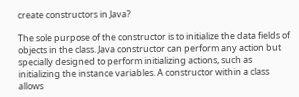create constructors in Java?

The sole purpose of the constructor is to initialize the data fields of objects in the class. Java constructor can perform any action but specially designed to perform initializing actions, such as initializing the instance variables. A constructor within a class allows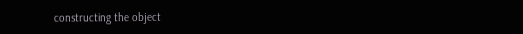constructing the object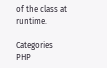of the class at runtime.

Categories PHP